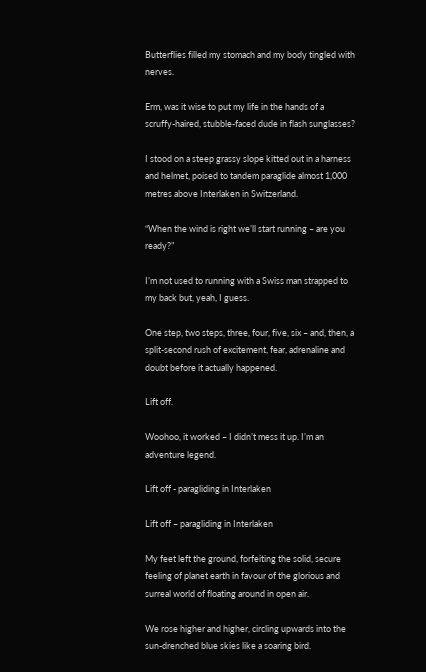Butterflies filled my stomach and my body tingled with nerves.

Erm, was it wise to put my life in the hands of a scruffy-haired, stubble-faced dude in flash sunglasses?

I stood on a steep grassy slope kitted out in a harness and helmet, poised to tandem paraglide almost 1,000 metres above Interlaken in Switzerland.

“When the wind is right we’ll start running – are you ready?”

I’m not used to running with a Swiss man strapped to my back but, yeah, I guess.

One step, two steps, three, four, five, six – and, then, a split-second rush of excitement, fear, adrenaline and doubt before it actually happened.

Lift off.

Woohoo, it worked – I didn’t mess it up. I’m an adventure legend.

Lift off - paragliding in Interlaken

Lift off – paragliding in Interlaken

My feet left the ground, forfeiting the solid, secure feeling of planet earth in favour of the glorious and surreal world of floating around in open air.

We rose higher and higher, circling upwards into the sun-drenched blue skies like a soaring bird.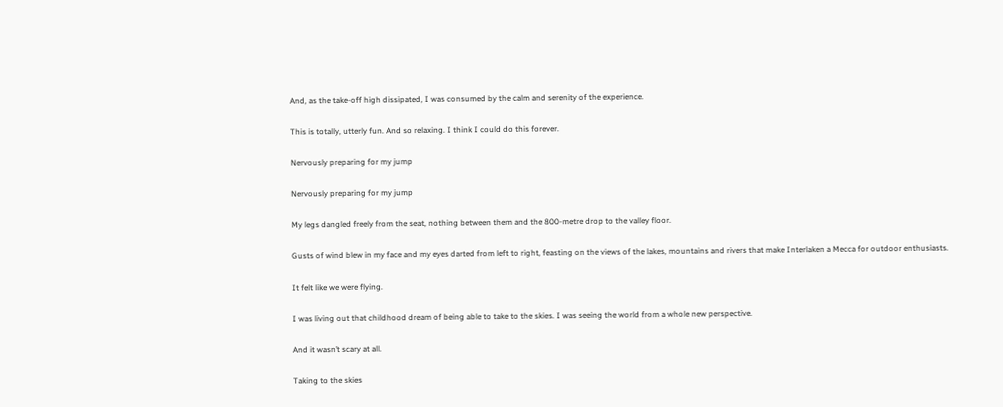And, as the take-off high dissipated, I was consumed by the calm and serenity of the experience.

This is totally, utterly fun. And so relaxing. I think I could do this forever.

Nervously preparing for my jump

Nervously preparing for my jump

My legs dangled freely from the seat, nothing between them and the 800-metre drop to the valley floor.

Gusts of wind blew in my face and my eyes darted from left to right, feasting on the views of the lakes, mountains and rivers that make Interlaken a Mecca for outdoor enthusiasts.

It felt like we were flying.

I was living out that childhood dream of being able to take to the skies. I was seeing the world from a whole new perspective.

And it wasn’t scary at all.

Taking to the skies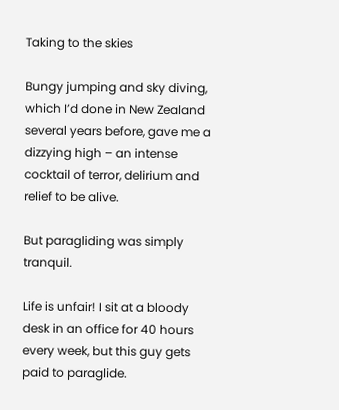Taking to the skies

Bungy jumping and sky diving, which I’d done in New Zealand several years before, gave me a dizzying high – an intense cocktail of terror, delirium and relief to be alive.

But paragliding was simply tranquil.

Life is unfair! I sit at a bloody desk in an office for 40 hours every week, but this guy gets paid to paraglide.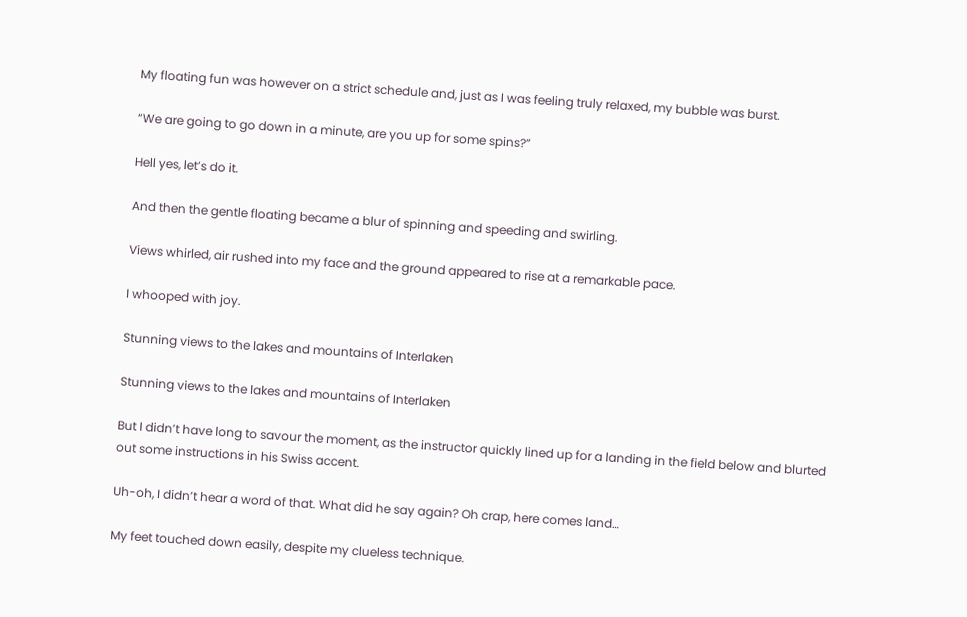My floating fun was however on a strict schedule and, just as I was feeling truly relaxed, my bubble was burst.

“We are going to go down in a minute, are you up for some spins?”

Hell yes, let’s do it.

And then the gentle floating became a blur of spinning and speeding and swirling.

Views whirled, air rushed into my face and the ground appeared to rise at a remarkable pace.

I whooped with joy.

Stunning views to the lakes and mountains of Interlaken

Stunning views to the lakes and mountains of Interlaken

But I didn’t have long to savour the moment, as the instructor quickly lined up for a landing in the field below and blurted out some instructions in his Swiss accent.

Uh-oh, I didn’t hear a word of that. What did he say again? Oh crap, here comes land…

My feet touched down easily, despite my clueless technique.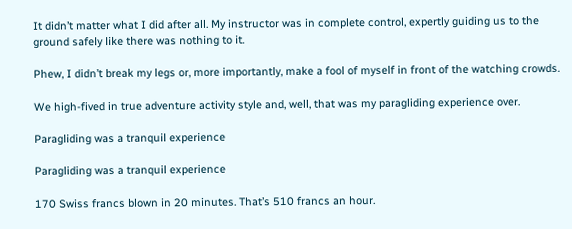It didn’t matter what I did after all. My instructor was in complete control, expertly guiding us to the ground safely like there was nothing to it.

Phew, I didn’t break my legs or, more importantly, make a fool of myself in front of the watching crowds.

We high-fived in true adventure activity style and, well, that was my paragliding experience over.

Paragliding was a tranquil experience

Paragliding was a tranquil experience

170 Swiss francs blown in 20 minutes. That’s 510 francs an hour.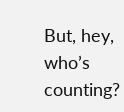But, hey, who’s counting?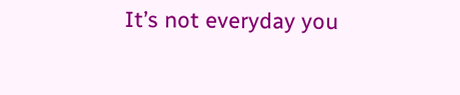It’s not everyday you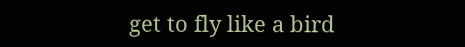get to fly like a bird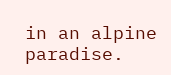in an alpine paradise.